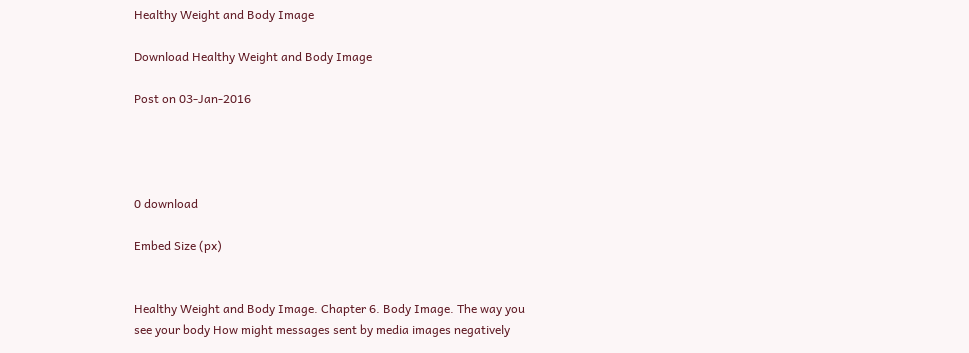Healthy Weight and Body Image

Download Healthy Weight and Body Image

Post on 03-Jan-2016




0 download

Embed Size (px)


Healthy Weight and Body Image. Chapter 6. Body Image. The way you see your body How might messages sent by media images negatively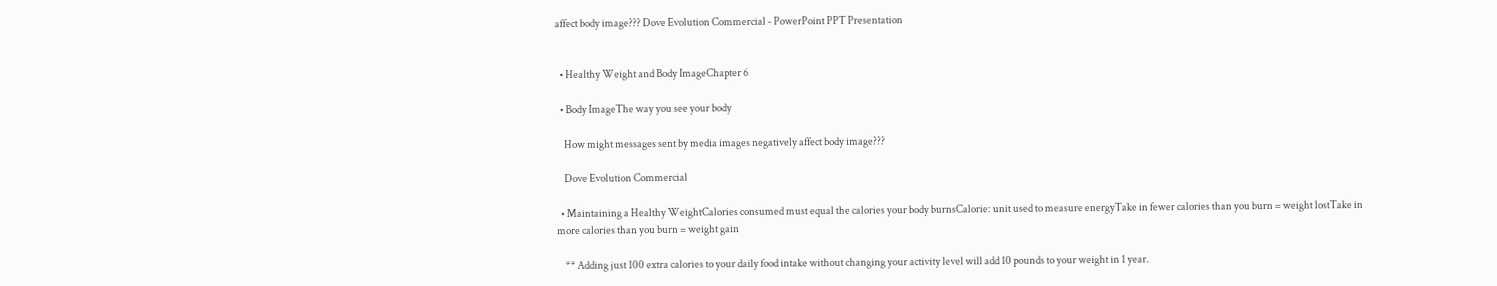affect body image??? Dove Evolution Commercial - PowerPoint PPT Presentation


  • Healthy Weight and Body ImageChapter 6

  • Body ImageThe way you see your body

    How might messages sent by media images negatively affect body image???

    Dove Evolution Commercial

  • Maintaining a Healthy WeightCalories consumed must equal the calories your body burnsCalorie: unit used to measure energyTake in fewer calories than you burn = weight lostTake in more calories than you burn = weight gain

    ** Adding just 100 extra calories to your daily food intake without changing your activity level will add 10 pounds to your weight in 1 year.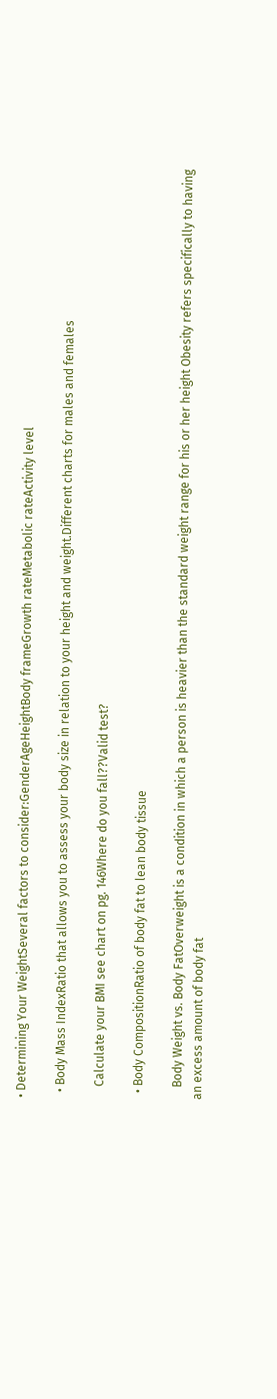• Determining Your WeightSeveral factors to consider:GenderAgeHeightBody frameGrowth rateMetabolic rateActivity level

  • Body Mass IndexRatio that allows you to assess your body size in relation to your height and weight.Different charts for males and females

    Calculate your BMI see chart on pg. 146Where do you fall??Valid test?

  • Body CompositionRatio of body fat to lean body tissue

    Body Weight vs. Body FatOverweight is a condition in which a person is heavier than the standard weight range for his or her height Obesity refers specifically to having an excess amount of body fat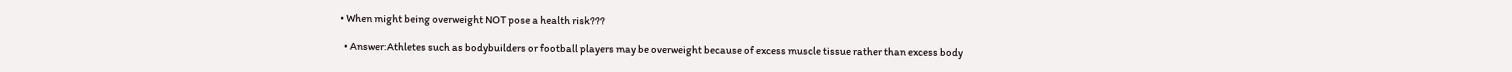• When might being overweight NOT pose a health risk???

  • Answer:Athletes such as bodybuilders or football players may be overweight because of excess muscle tissue rather than excess body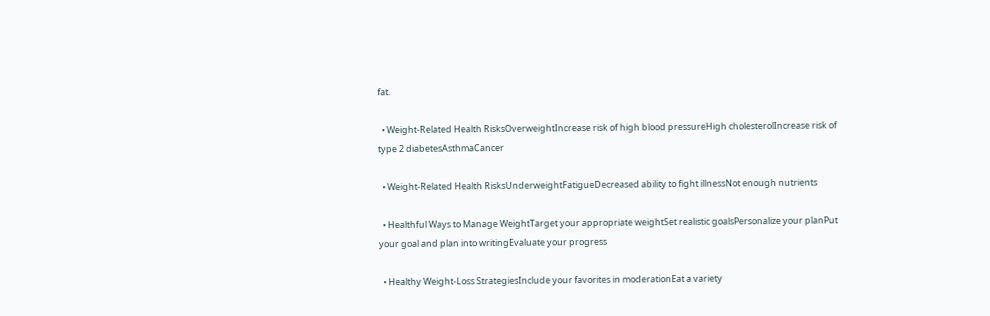fat.

  • Weight-Related Health RisksOverweightIncrease risk of high blood pressureHigh cholesterolIncrease risk of type 2 diabetesAsthmaCancer

  • Weight-Related Health RisksUnderweightFatigueDecreased ability to fight illnessNot enough nutrients

  • Healthful Ways to Manage WeightTarget your appropriate weightSet realistic goalsPersonalize your planPut your goal and plan into writingEvaluate your progress

  • Healthy Weight-Loss StrategiesInclude your favorites in moderationEat a variety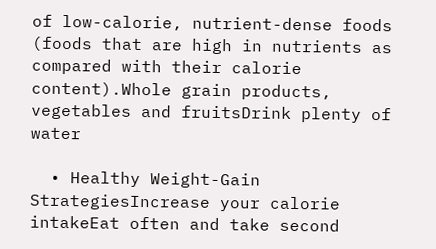of low-calorie, nutrient-dense foods (foods that are high in nutrients as compared with their calorie content).Whole grain products, vegetables and fruitsDrink plenty of water

  • Healthy Weight-Gain StrategiesIncrease your calorie intakeEat often and take second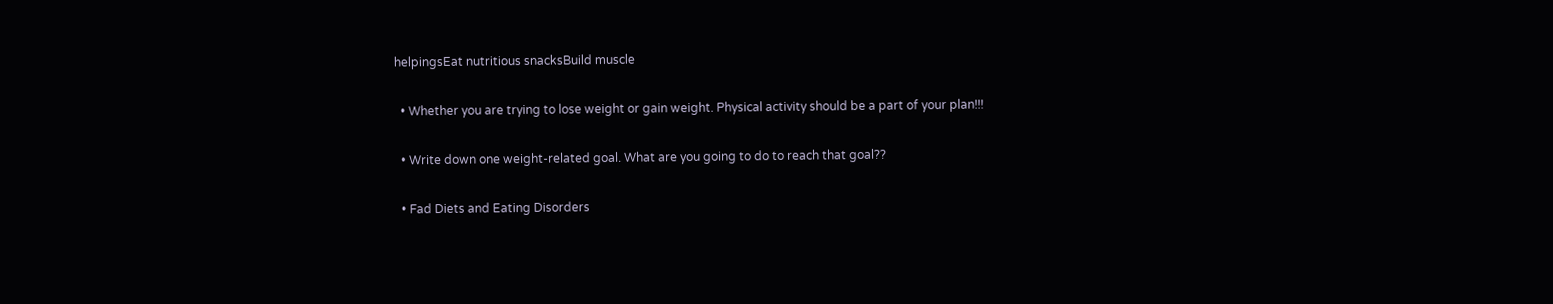helpingsEat nutritious snacksBuild muscle

  • Whether you are trying to lose weight or gain weight. Physical activity should be a part of your plan!!!

  • Write down one weight-related goal. What are you going to do to reach that goal??

  • Fad Diets and Eating Disorders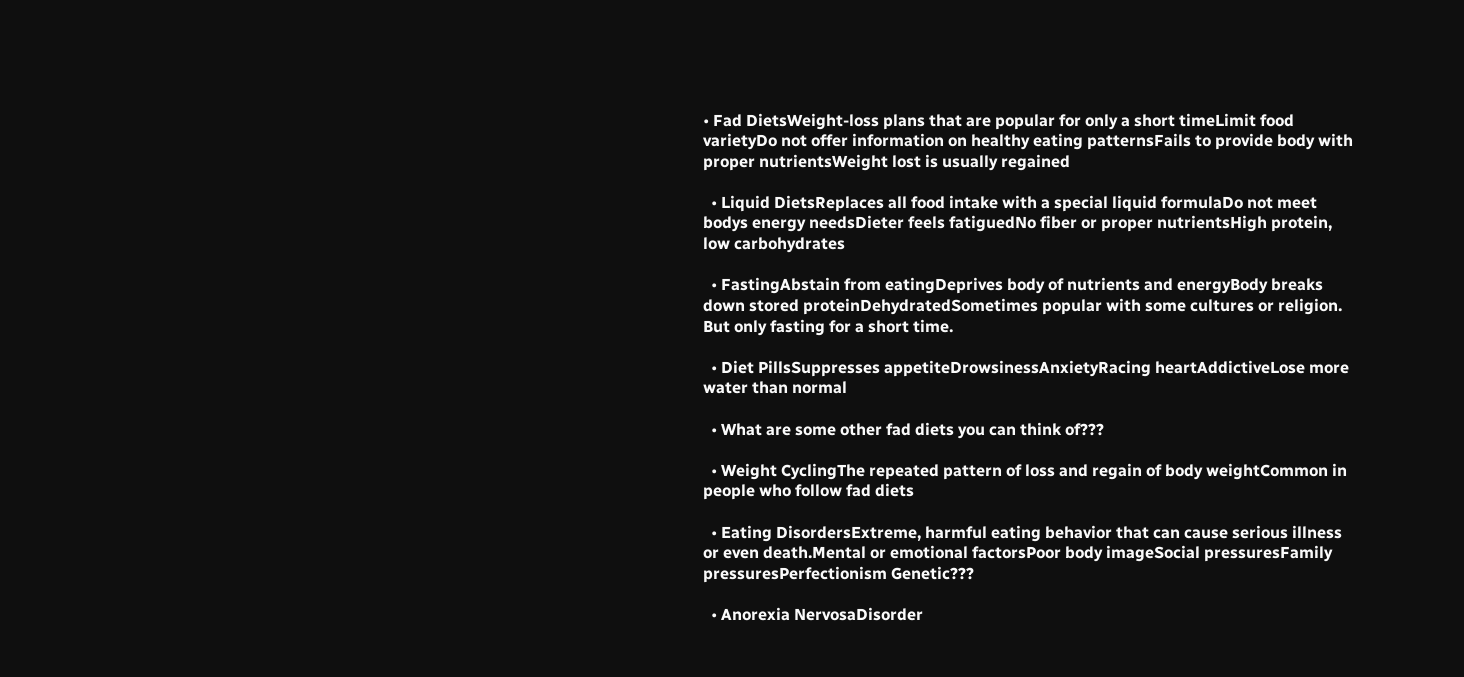• Fad DietsWeight-loss plans that are popular for only a short timeLimit food varietyDo not offer information on healthy eating patternsFails to provide body with proper nutrientsWeight lost is usually regained

  • Liquid DietsReplaces all food intake with a special liquid formulaDo not meet bodys energy needsDieter feels fatiguedNo fiber or proper nutrientsHigh protein, low carbohydrates

  • FastingAbstain from eatingDeprives body of nutrients and energyBody breaks down stored proteinDehydratedSometimes popular with some cultures or religion. But only fasting for a short time.

  • Diet PillsSuppresses appetiteDrowsinessAnxietyRacing heartAddictiveLose more water than normal

  • What are some other fad diets you can think of???

  • Weight CyclingThe repeated pattern of loss and regain of body weightCommon in people who follow fad diets

  • Eating DisordersExtreme, harmful eating behavior that can cause serious illness or even death.Mental or emotional factorsPoor body imageSocial pressuresFamily pressuresPerfectionism Genetic???

  • Anorexia NervosaDisorder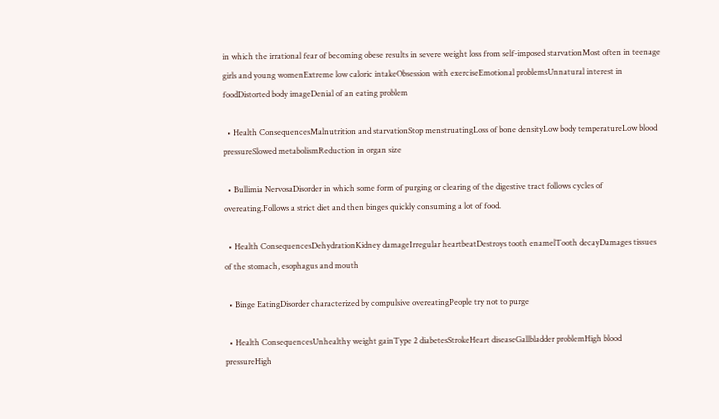in which the irrational fear of becoming obese results in severe weight loss from self-imposed starvationMost often in teenage girls and young womenExtreme low caloric intakeObsession with exerciseEmotional problemsUnnatural interest in foodDistorted body imageDenial of an eating problem

  • Health ConsequencesMalnutrition and starvationStop menstruatingLoss of bone densityLow body temperatureLow blood pressureSlowed metabolismReduction in organ size

  • Bullimia NervosaDisorder in which some form of purging or clearing of the digestive tract follows cycles of overeating.Follows a strict diet and then binges quickly consuming a lot of food.

  • Health ConsequencesDehydrationKidney damageIrregular heartbeatDestroys tooth enamelTooth decayDamages tissues of the stomach, esophagus and mouth

  • Binge EatingDisorder characterized by compulsive overeatingPeople try not to purge

  • Health ConsequencesUnhealthy weight gainType 2 diabetesStrokeHeart diseaseGallbladder problemHigh blood pressureHigh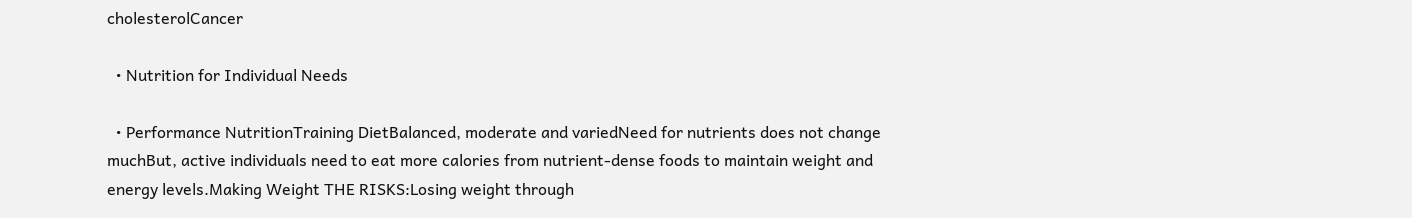cholesterolCancer

  • Nutrition for Individual Needs

  • Performance NutritionTraining DietBalanced, moderate and variedNeed for nutrients does not change muchBut, active individuals need to eat more calories from nutrient-dense foods to maintain weight and energy levels.Making Weight THE RISKS:Losing weight through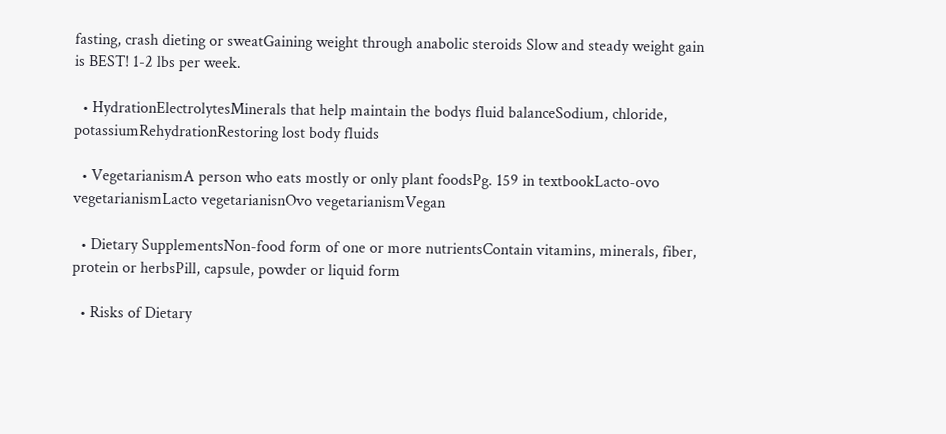fasting, crash dieting or sweatGaining weight through anabolic steroids Slow and steady weight gain is BEST! 1-2 lbs per week.

  • HydrationElectrolytesMinerals that help maintain the bodys fluid balanceSodium, chloride, potassiumRehydrationRestoring lost body fluids

  • VegetarianismA person who eats mostly or only plant foodsPg. 159 in textbookLacto-ovo vegetarianismLacto vegetarianisnOvo vegetarianismVegan

  • Dietary SupplementsNon-food form of one or more nutrientsContain vitamins, minerals, fiber, protein or herbsPill, capsule, powder or liquid form

  • Risks of Dietary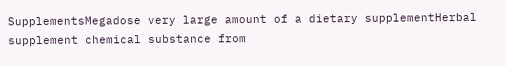SupplementsMegadose very large amount of a dietary supplementHerbal supplement chemical substance from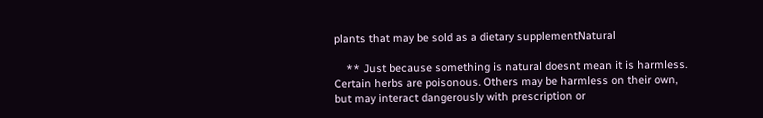plants that may be sold as a dietary supplementNatural

    ** Just because something is natural doesnt mean it is harmless. Certain herbs are poisonous. Others may be harmless on their own, but may interact dangerously with prescription or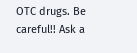OTC drugs. Be careful!! Ask a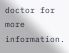doctor for more information.